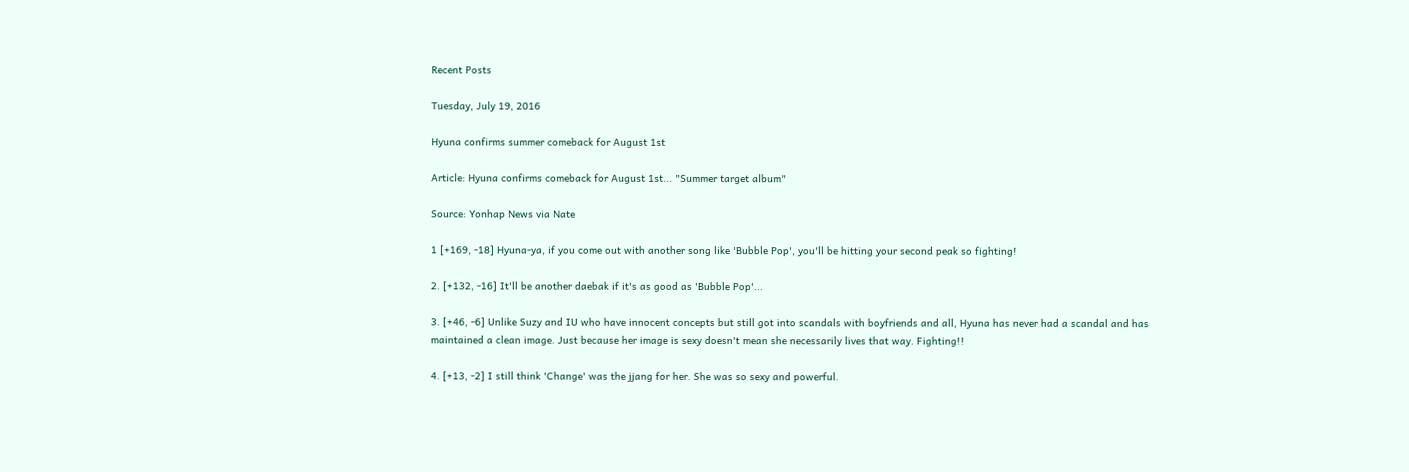Recent Posts

Tuesday, July 19, 2016

Hyuna confirms summer comeback for August 1st

Article: Hyuna confirms comeback for August 1st... "Summer target album"

Source: Yonhap News via Nate

1 [+169, -18] Hyuna-ya, if you come out with another song like 'Bubble Pop', you'll be hitting your second peak so fighting!

2. [+132, -16] It'll be another daebak if it's as good as 'Bubble Pop'...

3. [+46, -6] Unlike Suzy and IU who have innocent concepts but still got into scandals with boyfriends and all, Hyuna has never had a scandal and has maintained a clean image. Just because her image is sexy doesn't mean she necessarily lives that way. Fighting!!

4. [+13, -2] I still think 'Change' was the jjang for her. She was so sexy and powerful.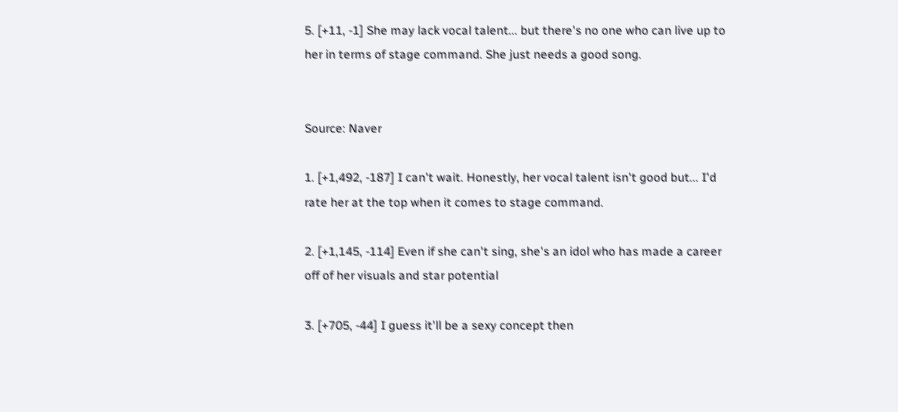5. [+11, -1] She may lack vocal talent... but there's no one who can live up to her in terms of stage command. She just needs a good song.


Source: Naver

1. [+1,492, -187] I can't wait. Honestly, her vocal talent isn't good but... I'd rate her at the top when it comes to stage command.

2. [+1,145, -114] Even if she can't sing, she's an idol who has made a career off of her visuals and star potential

3. [+705, -44] I guess it'll be a sexy concept then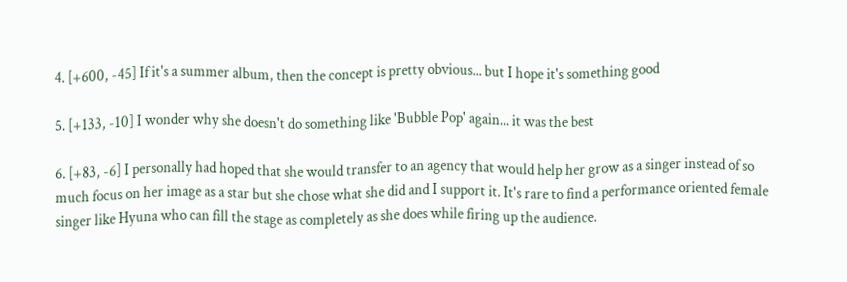4. [+600, -45] If it's a summer album, then the concept is pretty obvious... but I hope it's something good

5. [+133, -10] I wonder why she doesn't do something like 'Bubble Pop' again... it was the best

6. [+83, -6] I personally had hoped that she would transfer to an agency that would help her grow as a singer instead of so much focus on her image as a star but she chose what she did and I support it. It's rare to find a performance oriented female singer like Hyuna who can fill the stage as completely as she does while firing up the audience.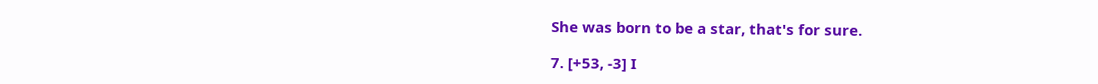She was born to be a star, that's for sure.

7. [+53, -3] I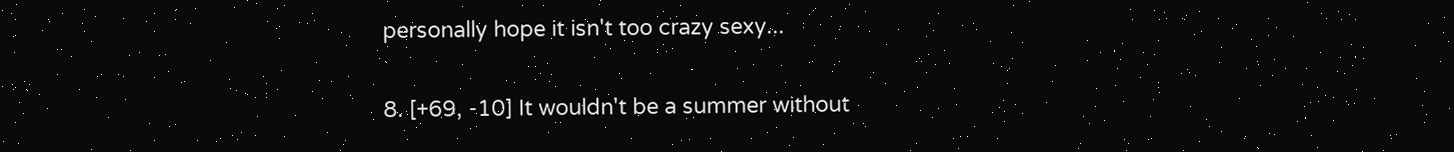personally hope it isn't too crazy sexy...

8. [+69, -10] It wouldn't be a summer without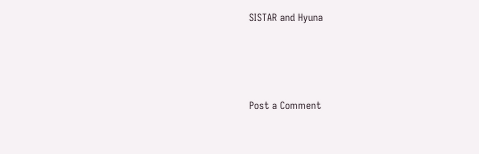SISTAR and Hyuna



Post a Comment